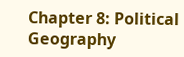Chapter 8: Political Geography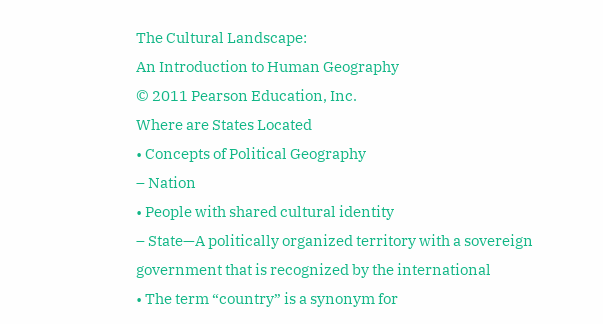The Cultural Landscape:
An Introduction to Human Geography
© 2011 Pearson Education, Inc.
Where are States Located
• Concepts of Political Geography
– Nation
• People with shared cultural identity
– State—A politically organized territory with a sovereign
government that is recognized by the international
• The term “country” is a synonym for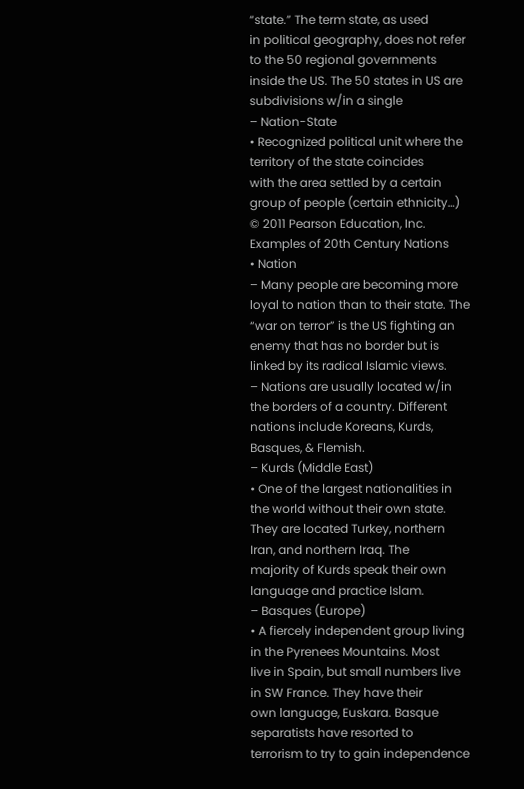“state.” The term state, as used
in political geography, does not refer to the 50 regional governments
inside the US. The 50 states in US are subdivisions w/in a single
– Nation-State
• Recognized political unit where the territory of the state coincides
with the area settled by a certain group of people (certain ethnicity…)
© 2011 Pearson Education, Inc.
Examples of 20th Century Nations
• Nation
– Many people are becoming more loyal to nation than to their state. The
“war on terror” is the US fighting an enemy that has no border but is
linked by its radical Islamic views.
– Nations are usually located w/in the borders of a country. Different
nations include Koreans, Kurds, Basques, & Flemish.
– Kurds (Middle East)
• One of the largest nationalities in the world without their own state.
They are located Turkey, northern Iran, and northern Iraq. The
majority of Kurds speak their own language and practice Islam.
– Basques (Europe)
• A fiercely independent group living in the Pyrenees Mountains. Most
live in Spain, but small numbers live in SW France. They have their
own language, Euskara. Basque separatists have resorted to
terrorism to try to gain independence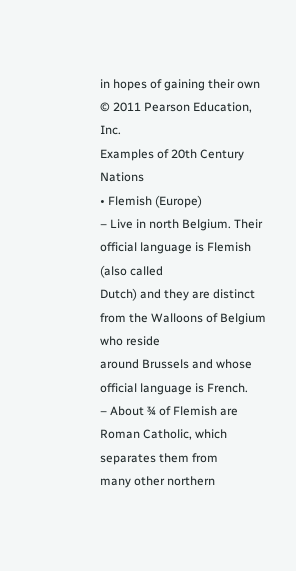in hopes of gaining their own
© 2011 Pearson Education, Inc.
Examples of 20th Century Nations
• Flemish (Europe)
– Live in north Belgium. Their official language is Flemish (also called
Dutch) and they are distinct from the Walloons of Belgium who reside
around Brussels and whose official language is French.
– About ¾ of Flemish are Roman Catholic, which separates them from
many other northern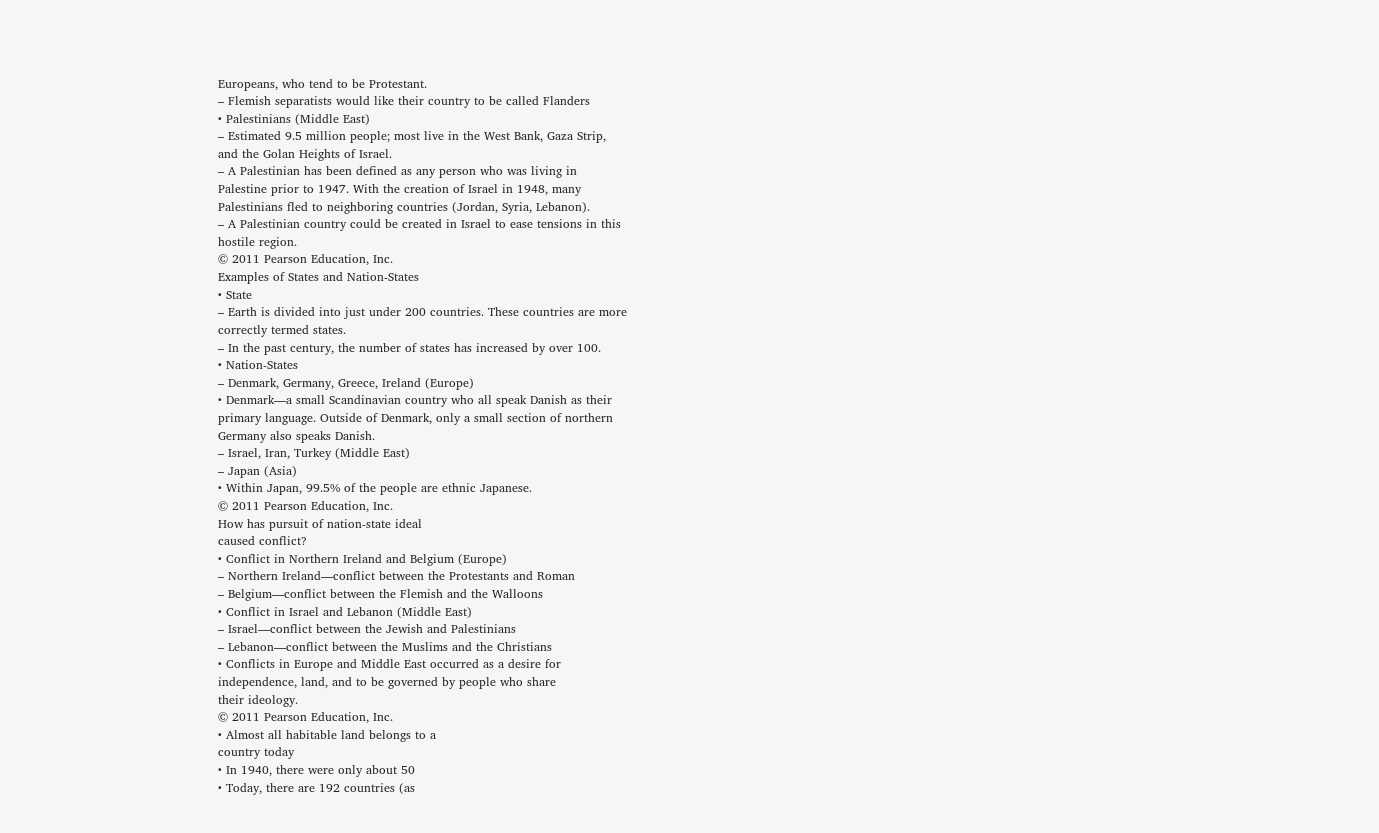Europeans, who tend to be Protestant.
– Flemish separatists would like their country to be called Flanders
• Palestinians (Middle East)
– Estimated 9.5 million people; most live in the West Bank, Gaza Strip,
and the Golan Heights of Israel.
– A Palestinian has been defined as any person who was living in
Palestine prior to 1947. With the creation of Israel in 1948, many
Palestinians fled to neighboring countries (Jordan, Syria, Lebanon).
– A Palestinian country could be created in Israel to ease tensions in this
hostile region.
© 2011 Pearson Education, Inc.
Examples of States and Nation-States
• State
– Earth is divided into just under 200 countries. These countries are more
correctly termed states.
– In the past century, the number of states has increased by over 100.
• Nation-States
– Denmark, Germany, Greece, Ireland (Europe)
• Denmark—a small Scandinavian country who all speak Danish as their
primary language. Outside of Denmark, only a small section of northern
Germany also speaks Danish.
– Israel, Iran, Turkey (Middle East)
– Japan (Asia)
• Within Japan, 99.5% of the people are ethnic Japanese.
© 2011 Pearson Education, Inc.
How has pursuit of nation-state ideal
caused conflict?
• Conflict in Northern Ireland and Belgium (Europe)
– Northern Ireland—conflict between the Protestants and Roman
– Belgium—conflict between the Flemish and the Walloons
• Conflict in Israel and Lebanon (Middle East)
– Israel—conflict between the Jewish and Palestinians
– Lebanon—conflict between the Muslims and the Christians
• Conflicts in Europe and Middle East occurred as a desire for
independence, land, and to be governed by people who share
their ideology.
© 2011 Pearson Education, Inc.
• Almost all habitable land belongs to a
country today
• In 1940, there were only about 50
• Today, there are 192 countries (as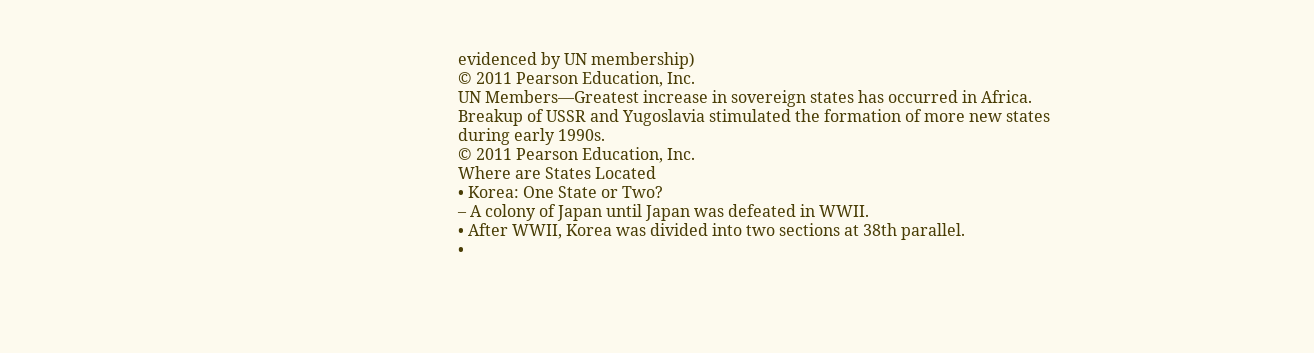evidenced by UN membership)
© 2011 Pearson Education, Inc.
UN Members—Greatest increase in sovereign states has occurred in Africa.
Breakup of USSR and Yugoslavia stimulated the formation of more new states
during early 1990s.
© 2011 Pearson Education, Inc.
Where are States Located
• Korea: One State or Two?
– A colony of Japan until Japan was defeated in WWII.
• After WWII, Korea was divided into two sections at 38th parallel.
•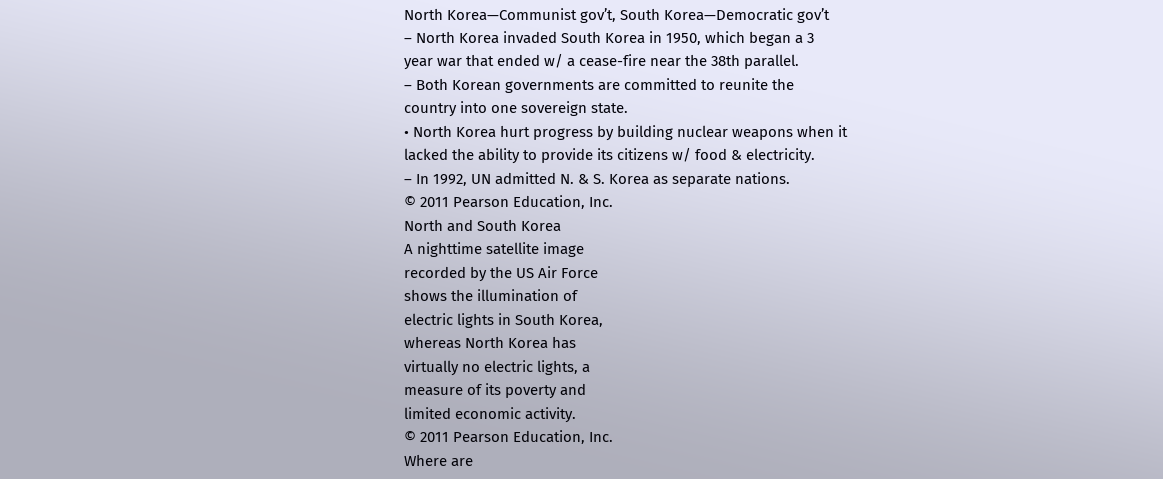North Korea—Communist gov’t, South Korea—Democratic gov’t
– North Korea invaded South Korea in 1950, which began a 3
year war that ended w/ a cease-fire near the 38th parallel.
– Both Korean governments are committed to reunite the
country into one sovereign state.
• North Korea hurt progress by building nuclear weapons when it
lacked the ability to provide its citizens w/ food & electricity.
– In 1992, UN admitted N. & S. Korea as separate nations.
© 2011 Pearson Education, Inc.
North and South Korea
A nighttime satellite image
recorded by the US Air Force
shows the illumination of
electric lights in South Korea,
whereas North Korea has
virtually no electric lights, a
measure of its poverty and
limited economic activity.
© 2011 Pearson Education, Inc.
Where are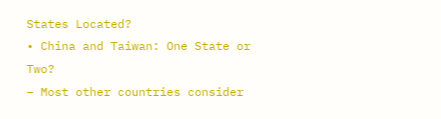States Located?
• China and Taiwan: One State or Two?
– Most other countries consider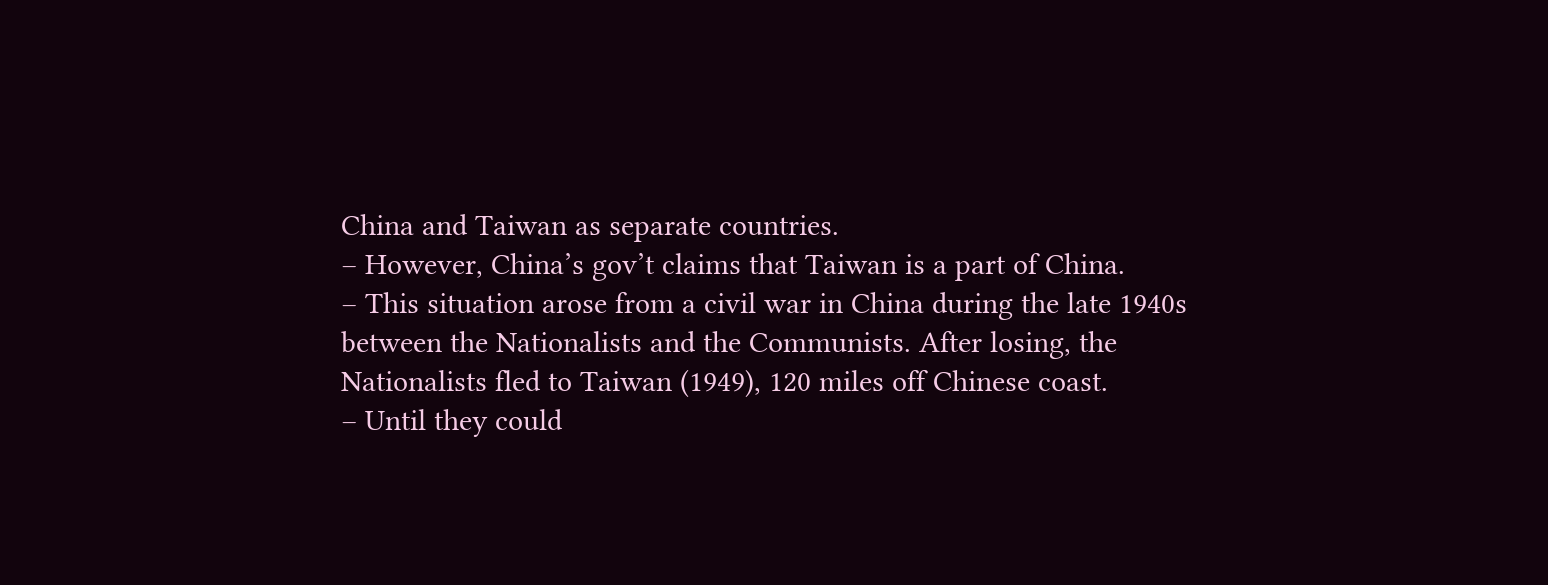China and Taiwan as separate countries.
– However, China’s gov’t claims that Taiwan is a part of China.
– This situation arose from a civil war in China during the late 1940s
between the Nationalists and the Communists. After losing, the
Nationalists fled to Taiwan (1949), 120 miles off Chinese coast.
– Until they could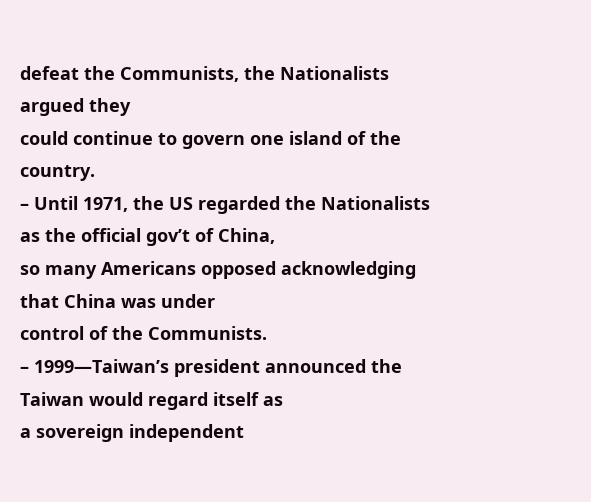defeat the Communists, the Nationalists argued they
could continue to govern one island of the country.
– Until 1971, the US regarded the Nationalists as the official gov’t of China,
so many Americans opposed acknowledging that China was under
control of the Communists.
– 1999—Taiwan’s president announced the Taiwan would regard itself as
a sovereign independent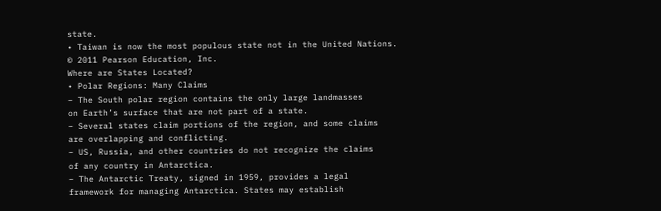state.
• Taiwan is now the most populous state not in the United Nations.
© 2011 Pearson Education, Inc.
Where are States Located?
• Polar Regions: Many Claims
– The South polar region contains the only large landmasses
on Earth’s surface that are not part of a state.
– Several states claim portions of the region, and some claims
are overlapping and conflicting.
– US, Russia, and other countries do not recognize the claims
of any country in Antarctica.
– The Antarctic Treaty, signed in 1959, provides a legal
framework for managing Antarctica. States may establish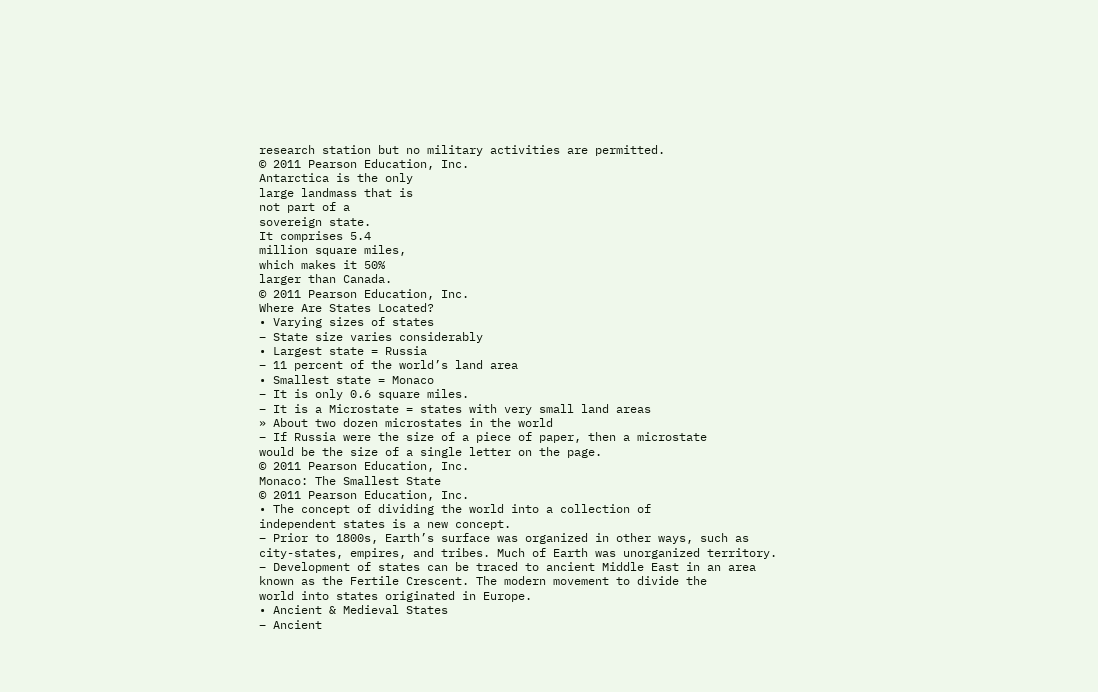research station but no military activities are permitted.
© 2011 Pearson Education, Inc.
Antarctica is the only
large landmass that is
not part of a
sovereign state.
It comprises 5.4
million square miles,
which makes it 50%
larger than Canada.
© 2011 Pearson Education, Inc.
Where Are States Located?
• Varying sizes of states
– State size varies considerably
• Largest state = Russia
– 11 percent of the world’s land area
• Smallest state = Monaco
– It is only 0.6 square miles.
– It is a Microstate = states with very small land areas
» About two dozen microstates in the world
– If Russia were the size of a piece of paper, then a microstate
would be the size of a single letter on the page.
© 2011 Pearson Education, Inc.
Monaco: The Smallest State
© 2011 Pearson Education, Inc.
• The concept of dividing the world into a collection of
independent states is a new concept.
– Prior to 1800s, Earth’s surface was organized in other ways, such as
city-states, empires, and tribes. Much of Earth was unorganized territory.
– Development of states can be traced to ancient Middle East in an area
known as the Fertile Crescent. The modern movement to divide the
world into states originated in Europe.
• Ancient & Medieval States
– Ancient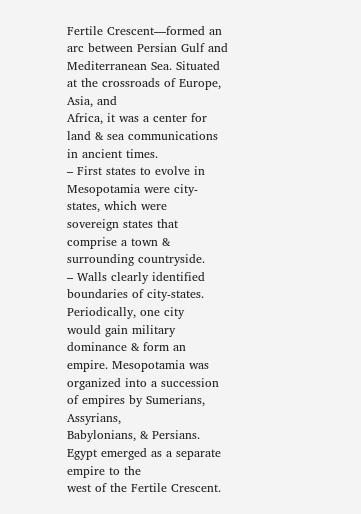Fertile Crescent—formed an arc between Persian Gulf and
Mediterranean Sea. Situated at the crossroads of Europe, Asia, and
Africa, it was a center for land & sea communications in ancient times.
– First states to evolve in Mesopotamia were city-states, which were
sovereign states that comprise a town & surrounding countryside.
– Walls clearly identified boundaries of city-states. Periodically, one city
would gain military dominance & form an empire. Mesopotamia was
organized into a succession of empires by Sumerians, Assyrians,
Babylonians, & Persians. Egypt emerged as a separate empire to the
west of the Fertile Crescent.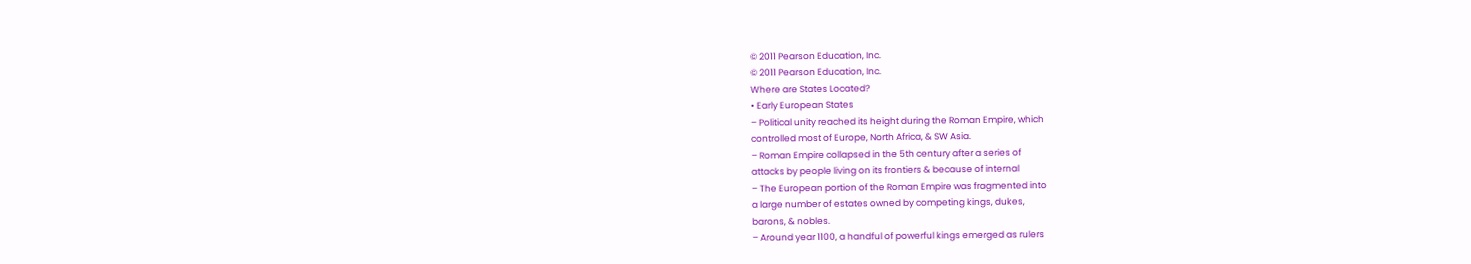© 2011 Pearson Education, Inc.
© 2011 Pearson Education, Inc.
Where are States Located?
• Early European States
– Political unity reached its height during the Roman Empire, which
controlled most of Europe, North Africa, & SW Asia.
– Roman Empire collapsed in the 5th century after a series of
attacks by people living on its frontiers & because of internal
– The European portion of the Roman Empire was fragmented into
a large number of estates owned by competing kings, dukes,
barons, & nobles.
– Around year 1100, a handful of powerful kings emerged as rulers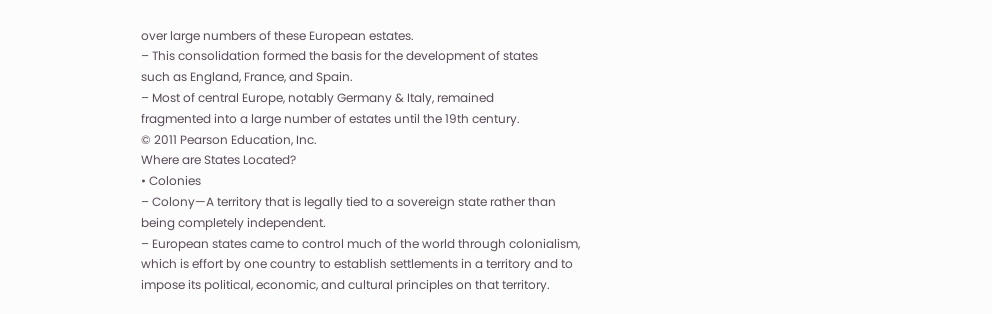over large numbers of these European estates.
– This consolidation formed the basis for the development of states
such as England, France, and Spain.
– Most of central Europe, notably Germany & Italy, remained
fragmented into a large number of estates until the 19th century.
© 2011 Pearson Education, Inc.
Where are States Located?
• Colonies
– Colony—A territory that is legally tied to a sovereign state rather than
being completely independent.
– European states came to control much of the world through colonialism,
which is effort by one country to establish settlements in a territory and to
impose its political, economic, and cultural principles on that territory.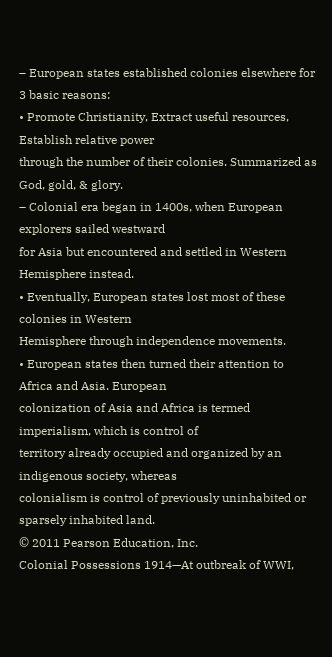– European states established colonies elsewhere for 3 basic reasons:
• Promote Christianity, Extract useful resources, Establish relative power
through the number of their colonies. Summarized as God, gold, & glory.
– Colonial era began in 1400s, when European explorers sailed westward
for Asia but encountered and settled in Western Hemisphere instead.
• Eventually, European states lost most of these colonies in Western
Hemisphere through independence movements.
• European states then turned their attention to Africa and Asia. European
colonization of Asia and Africa is termed imperialism, which is control of
territory already occupied and organized by an indigenous society, whereas
colonialism is control of previously uninhabited or sparsely inhabited land.
© 2011 Pearson Education, Inc.
Colonial Possessions 1914—At outbreak of WWI,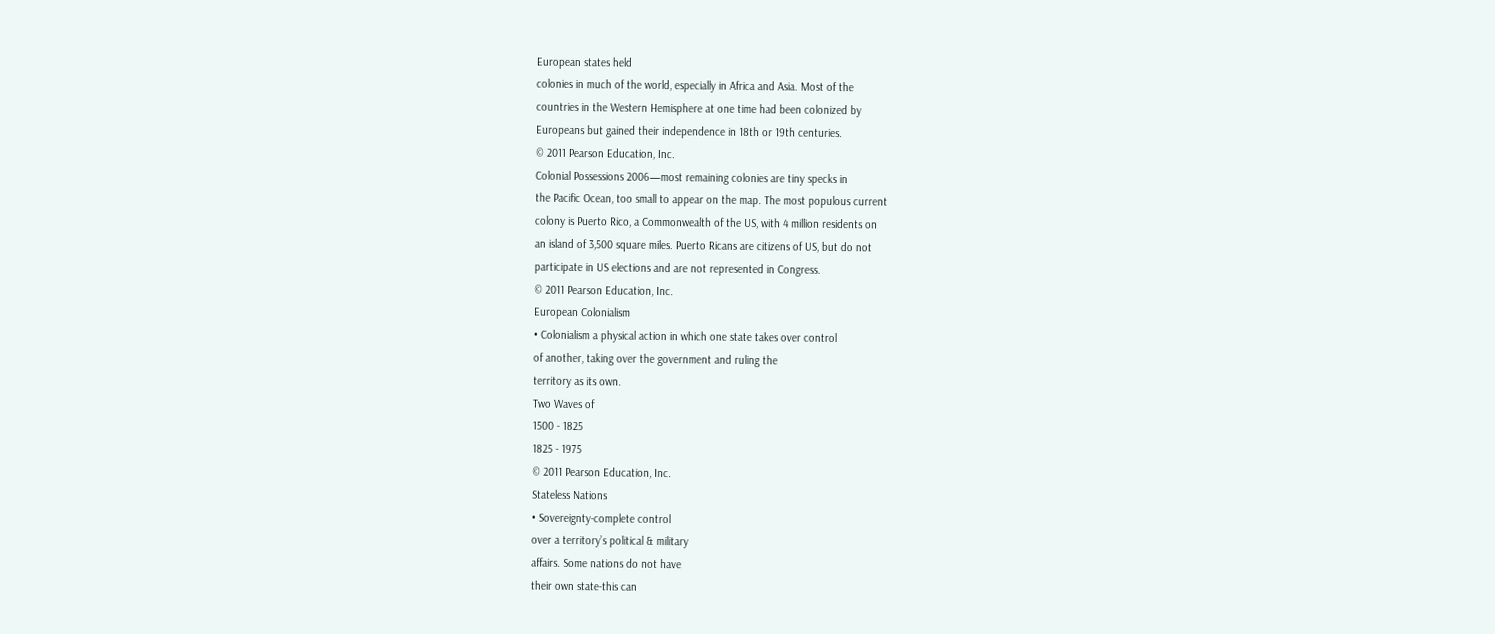European states held
colonies in much of the world, especially in Africa and Asia. Most of the
countries in the Western Hemisphere at one time had been colonized by
Europeans but gained their independence in 18th or 19th centuries.
© 2011 Pearson Education, Inc.
Colonial Possessions 2006—most remaining colonies are tiny specks in
the Pacific Ocean, too small to appear on the map. The most populous current
colony is Puerto Rico, a Commonwealth of the US, with 4 million residents on
an island of 3,500 square miles. Puerto Ricans are citizens of US, but do not
participate in US elections and are not represented in Congress.
© 2011 Pearson Education, Inc.
European Colonialism
• Colonialism a physical action in which one state takes over control
of another, taking over the government and ruling the
territory as its own.
Two Waves of
1500 - 1825
1825 - 1975
© 2011 Pearson Education, Inc.
Stateless Nations
• Sovereignty-complete control
over a territory’s political & military
affairs. Some nations do not have
their own state-this can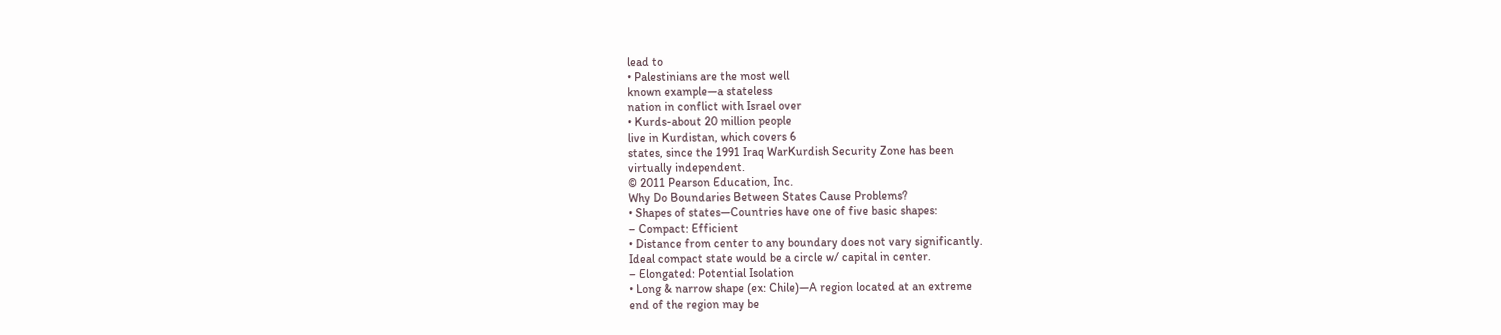lead to
• Palestinians are the most well
known example—a stateless
nation in conflict with Israel over
• Kurds-about 20 million people
live in Kurdistan, which covers 6
states, since the 1991 Iraq WarKurdish Security Zone has been
virtually independent.
© 2011 Pearson Education, Inc.
Why Do Boundaries Between States Cause Problems?
• Shapes of states—Countries have one of five basic shapes:
– Compact: Efficient
• Distance from center to any boundary does not vary significantly.
Ideal compact state would be a circle w/ capital in center.
– Elongated: Potential Isolation
• Long & narrow shape (ex: Chile)—A region located at an extreme
end of the region may be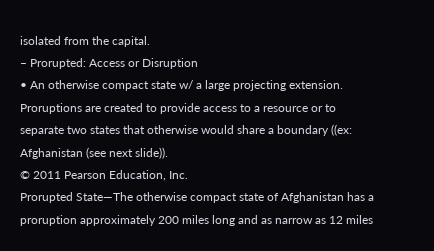isolated from the capital.
– Prorupted: Access or Disruption
• An otherwise compact state w/ a large projecting extension.
Proruptions are created to provide access to a resource or to
separate two states that otherwise would share a boundary ((ex:
Afghanistan (see next slide)).
© 2011 Pearson Education, Inc.
Prorupted State—The otherwise compact state of Afghanistan has a
proruption approximately 200 miles long and as narrow as 12 miles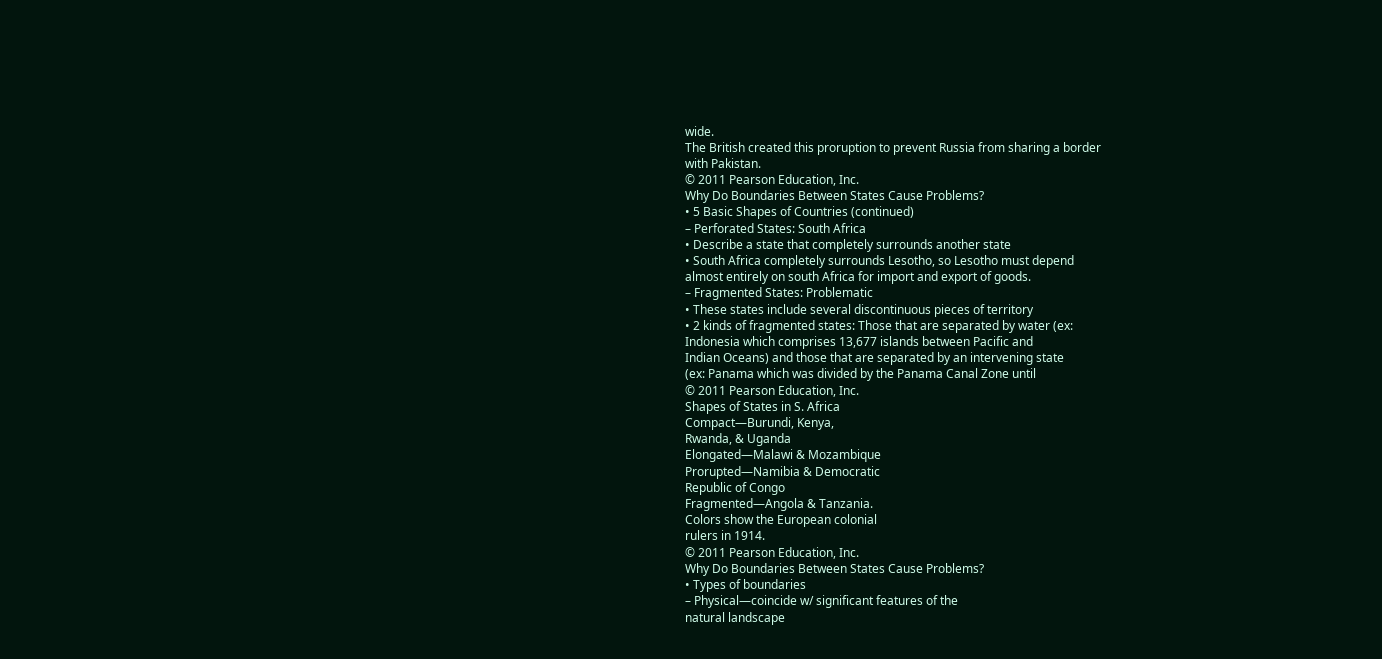wide.
The British created this proruption to prevent Russia from sharing a border
with Pakistan.
© 2011 Pearson Education, Inc.
Why Do Boundaries Between States Cause Problems?
• 5 Basic Shapes of Countries (continued)
– Perforated States: South Africa
• Describe a state that completely surrounds another state
• South Africa completely surrounds Lesotho, so Lesotho must depend
almost entirely on south Africa for import and export of goods.
– Fragmented States: Problematic
• These states include several discontinuous pieces of territory
• 2 kinds of fragmented states: Those that are separated by water (ex:
Indonesia which comprises 13,677 islands between Pacific and
Indian Oceans) and those that are separated by an intervening state
(ex: Panama which was divided by the Panama Canal Zone until
© 2011 Pearson Education, Inc.
Shapes of States in S. Africa
Compact—Burundi, Kenya,
Rwanda, & Uganda
Elongated—Malawi & Mozambique
Prorupted—Namibia & Democratic
Republic of Congo
Fragmented—Angola & Tanzania.
Colors show the European colonial
rulers in 1914.
© 2011 Pearson Education, Inc.
Why Do Boundaries Between States Cause Problems?
• Types of boundaries
– Physical—coincide w/ significant features of the
natural landscape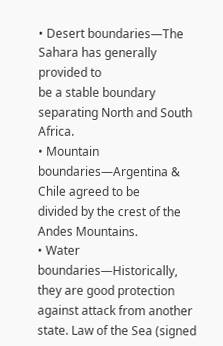• Desert boundaries—The Sahara has generally provided to
be a stable boundary separating North and South Africa.
• Mountain boundaries—Argentina & Chile agreed to be
divided by the crest of the Andes Mountains.
• Water boundaries—Historically, they are good protection
against attack from another state. Law of the Sea (signed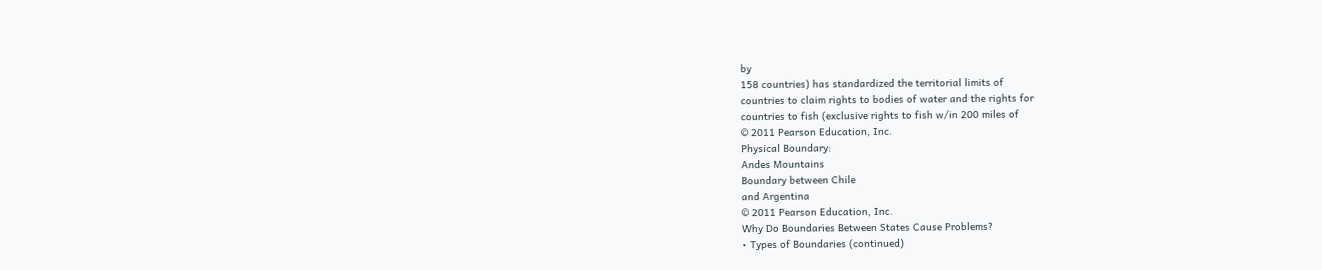by
158 countries) has standardized the territorial limits of
countries to claim rights to bodies of water and the rights for
countries to fish (exclusive rights to fish w/in 200 miles of
© 2011 Pearson Education, Inc.
Physical Boundary:
Andes Mountains
Boundary between Chile
and Argentina
© 2011 Pearson Education, Inc.
Why Do Boundaries Between States Cause Problems?
• Types of Boundaries (continued)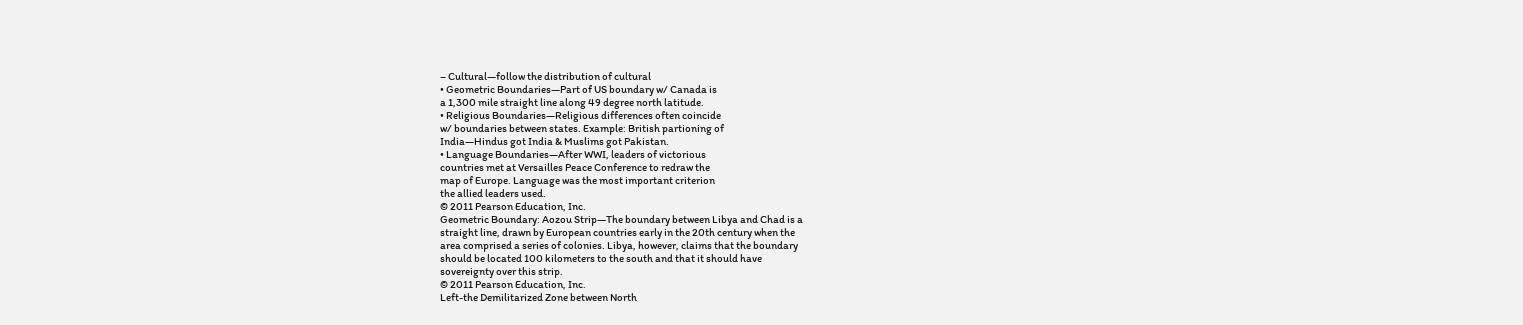– Cultural—follow the distribution of cultural
• Geometric Boundaries—Part of US boundary w/ Canada is
a 1,300 mile straight line along 49 degree north latitude.
• Religious Boundaries—Religious differences often coincide
w/ boundaries between states. Example: British partioning of
India—Hindus got India & Muslims got Pakistan.
• Language Boundaries—After WWI, leaders of victorious
countries met at Versailles Peace Conference to redraw the
map of Europe. Language was the most important criterion
the allied leaders used.
© 2011 Pearson Education, Inc.
Geometric Boundary: Aozou Strip—The boundary between Libya and Chad is a
straight line, drawn by European countries early in the 20th century when the
area comprised a series of colonies. Libya, however, claims that the boundary
should be located 100 kilometers to the south and that it should have
sovereignty over this strip.
© 2011 Pearson Education, Inc.
Left-the Demilitarized Zone between North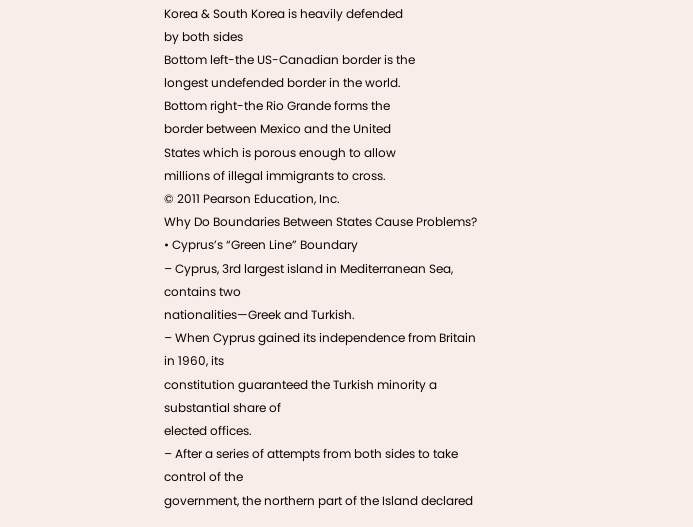Korea & South Korea is heavily defended
by both sides
Bottom left-the US-Canadian border is the
longest undefended border in the world.
Bottom right-the Rio Grande forms the
border between Mexico and the United
States which is porous enough to allow
millions of illegal immigrants to cross.
© 2011 Pearson Education, Inc.
Why Do Boundaries Between States Cause Problems?
• Cyprus’s “Green Line” Boundary
– Cyprus, 3rd largest island in Mediterranean Sea, contains two
nationalities—Greek and Turkish.
– When Cyprus gained its independence from Britain in 1960, its
constitution guaranteed the Turkish minority a substantial share of
elected offices.
– After a series of attempts from both sides to take control of the
government, the northern part of the Island declared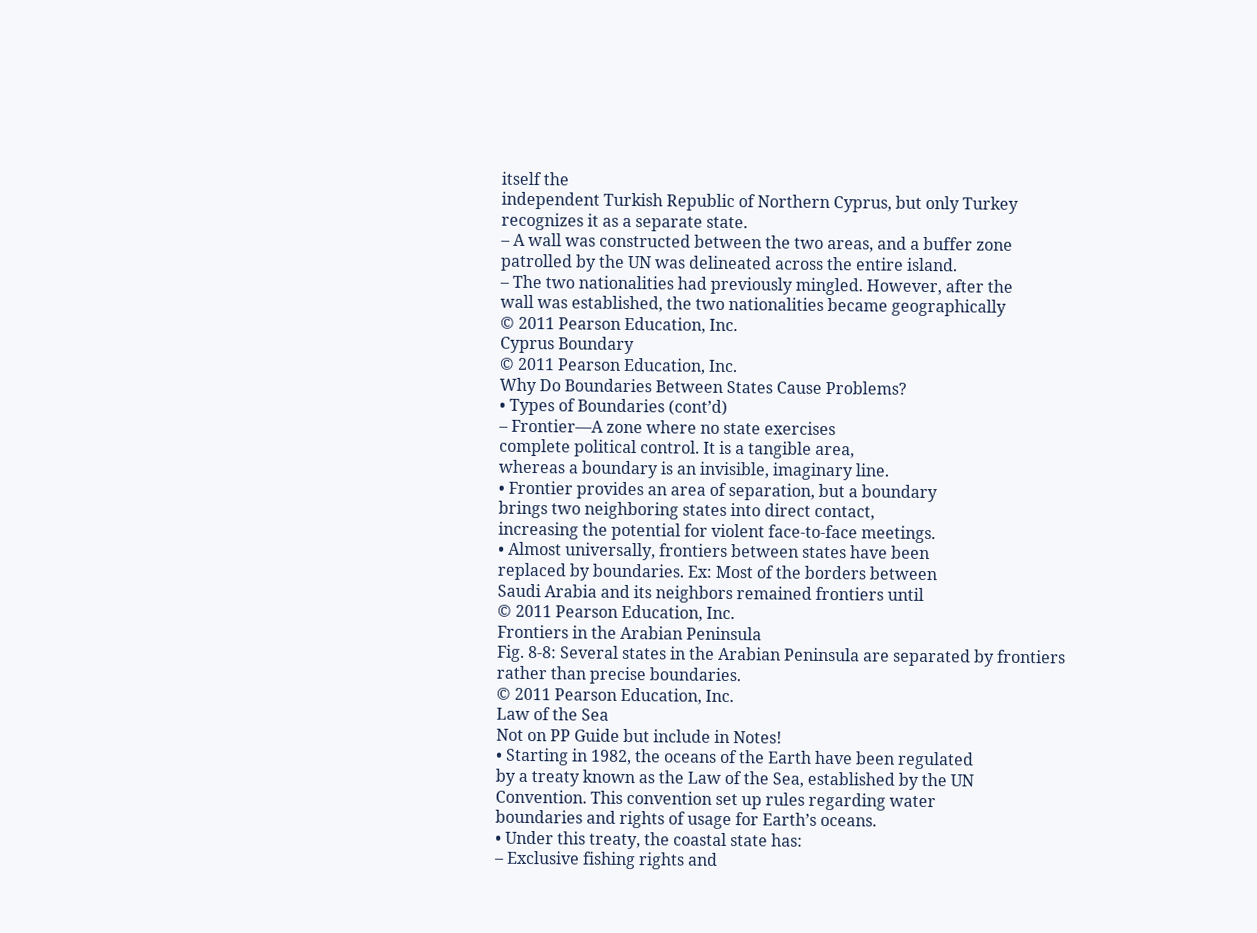itself the
independent Turkish Republic of Northern Cyprus, but only Turkey
recognizes it as a separate state.
– A wall was constructed between the two areas, and a buffer zone
patrolled by the UN was delineated across the entire island.
– The two nationalities had previously mingled. However, after the
wall was established, the two nationalities became geographically
© 2011 Pearson Education, Inc.
Cyprus Boundary
© 2011 Pearson Education, Inc.
Why Do Boundaries Between States Cause Problems?
• Types of Boundaries (cont’d)
– Frontier—A zone where no state exercises
complete political control. It is a tangible area,
whereas a boundary is an invisible, imaginary line.
• Frontier provides an area of separation, but a boundary
brings two neighboring states into direct contact,
increasing the potential for violent face-to-face meetings.
• Almost universally, frontiers between states have been
replaced by boundaries. Ex: Most of the borders between
Saudi Arabia and its neighbors remained frontiers until
© 2011 Pearson Education, Inc.
Frontiers in the Arabian Peninsula
Fig. 8-8: Several states in the Arabian Peninsula are separated by frontiers
rather than precise boundaries.
© 2011 Pearson Education, Inc.
Law of the Sea
Not on PP Guide but include in Notes!
• Starting in 1982, the oceans of the Earth have been regulated
by a treaty known as the Law of the Sea, established by the UN
Convention. This convention set up rules regarding water
boundaries and rights of usage for Earth’s oceans.
• Under this treaty, the coastal state has:
– Exclusive fishing rights and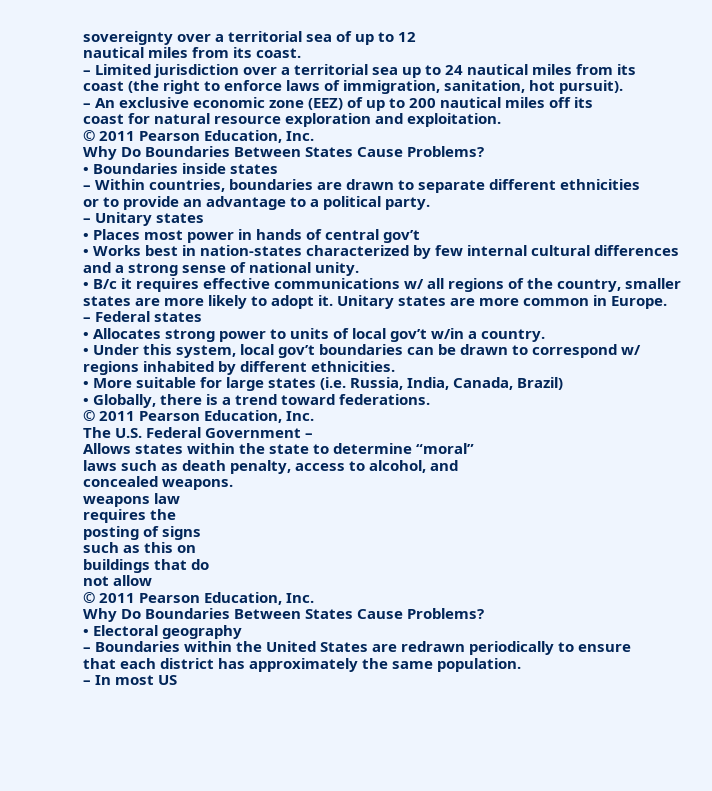sovereignty over a territorial sea of up to 12
nautical miles from its coast.
– Limited jurisdiction over a territorial sea up to 24 nautical miles from its
coast (the right to enforce laws of immigration, sanitation, hot pursuit).
– An exclusive economic zone (EEZ) of up to 200 nautical miles off its
coast for natural resource exploration and exploitation.
© 2011 Pearson Education, Inc.
Why Do Boundaries Between States Cause Problems?
• Boundaries inside states
– Within countries, boundaries are drawn to separate different ethnicities
or to provide an advantage to a political party.
– Unitary states
• Places most power in hands of central gov’t
• Works best in nation-states characterized by few internal cultural differences
and a strong sense of national unity.
• B/c it requires effective communications w/ all regions of the country, smaller
states are more likely to adopt it. Unitary states are more common in Europe.
– Federal states
• Allocates strong power to units of local gov’t w/in a country.
• Under this system, local gov’t boundaries can be drawn to correspond w/
regions inhabited by different ethnicities.
• More suitable for large states (i.e. Russia, India, Canada, Brazil)
• Globally, there is a trend toward federations.
© 2011 Pearson Education, Inc.
The U.S. Federal Government –
Allows states within the state to determine “moral”
laws such as death penalty, access to alcohol, and
concealed weapons.
weapons law
requires the
posting of signs
such as this on
buildings that do
not allow
© 2011 Pearson Education, Inc.
Why Do Boundaries Between States Cause Problems?
• Electoral geography
– Boundaries within the United States are redrawn periodically to ensure
that each district has approximately the same population.
– In most US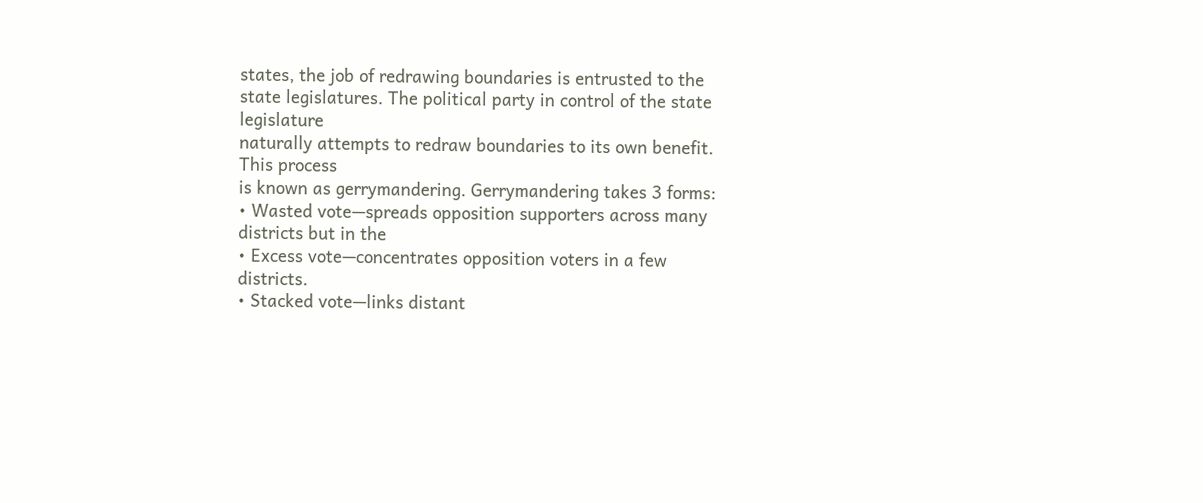states, the job of redrawing boundaries is entrusted to the
state legislatures. The political party in control of the state legislature
naturally attempts to redraw boundaries to its own benefit. This process
is known as gerrymandering. Gerrymandering takes 3 forms:
• Wasted vote—spreads opposition supporters across many districts but in the
• Excess vote—concentrates opposition voters in a few districts.
• Stacked vote—links distant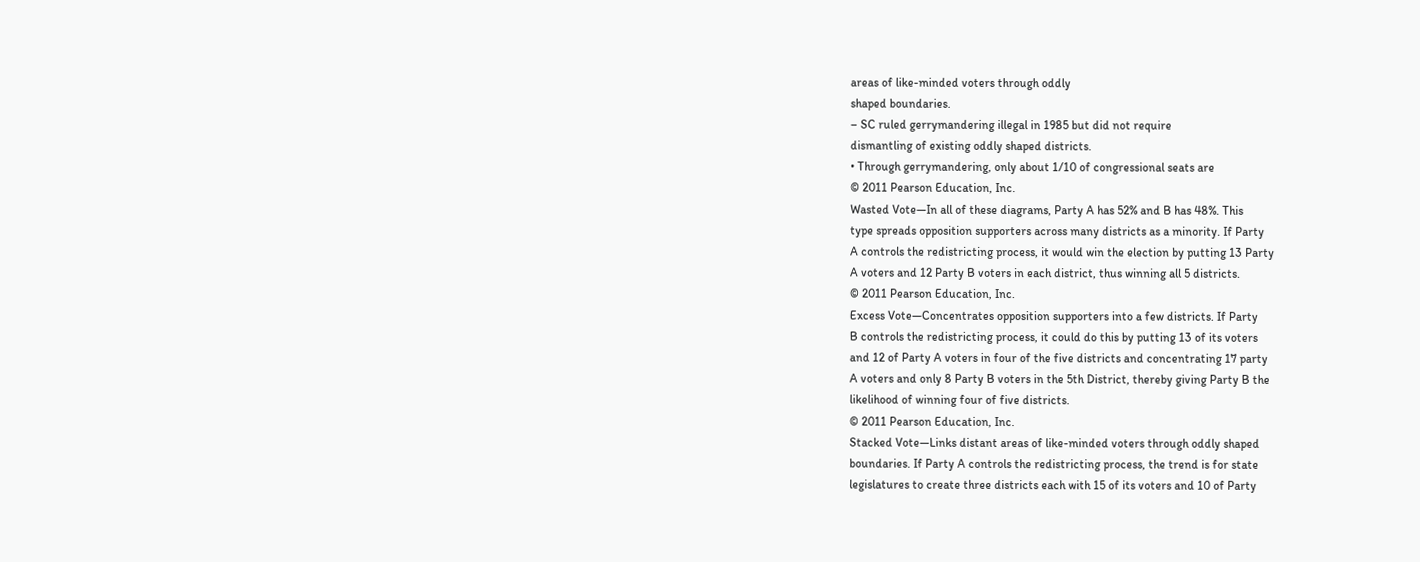areas of like-minded voters through oddly
shaped boundaries.
– SC ruled gerrymandering illegal in 1985 but did not require
dismantling of existing oddly shaped districts.
• Through gerrymandering, only about 1/10 of congressional seats are
© 2011 Pearson Education, Inc.
Wasted Vote—In all of these diagrams, Party A has 52% and B has 48%. This
type spreads opposition supporters across many districts as a minority. If Party
A controls the redistricting process, it would win the election by putting 13 Party
A voters and 12 Party B voters in each district, thus winning all 5 districts.
© 2011 Pearson Education, Inc.
Excess Vote—Concentrates opposition supporters into a few districts. If Party
B controls the redistricting process, it could do this by putting 13 of its voters
and 12 of Party A voters in four of the five districts and concentrating 17 party
A voters and only 8 Party B voters in the 5th District, thereby giving Party B the
likelihood of winning four of five districts.
© 2011 Pearson Education, Inc.
Stacked Vote—Links distant areas of like-minded voters through oddly shaped
boundaries. If Party A controls the redistricting process, the trend is for state
legislatures to create three districts each with 15 of its voters and 10 of Party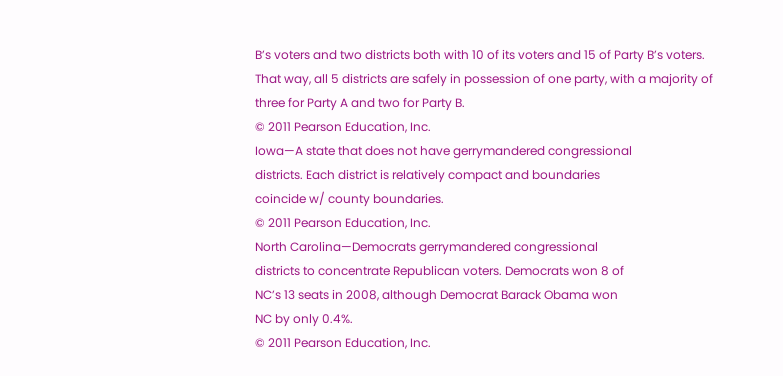B’s voters and two districts both with 10 of its voters and 15 of Party B’s voters.
That way, all 5 districts are safely in possession of one party, with a majority of
three for Party A and two for Party B.
© 2011 Pearson Education, Inc.
Iowa—A state that does not have gerrymandered congressional
districts. Each district is relatively compact and boundaries
coincide w/ county boundaries.
© 2011 Pearson Education, Inc.
North Carolina—Democrats gerrymandered congressional
districts to concentrate Republican voters. Democrats won 8 of
NC’s 13 seats in 2008, although Democrat Barack Obama won
NC by only 0.4%.
© 2011 Pearson Education, Inc.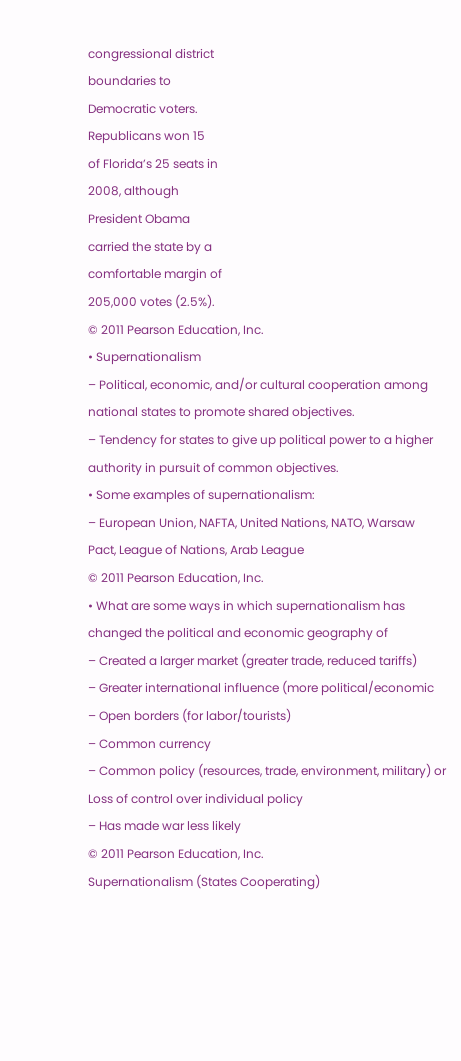congressional district
boundaries to
Democratic voters.
Republicans won 15
of Florida’s 25 seats in
2008, although
President Obama
carried the state by a
comfortable margin of
205,000 votes (2.5%).
© 2011 Pearson Education, Inc.
• Supernationalism
– Political, economic, and/or cultural cooperation among
national states to promote shared objectives.
– Tendency for states to give up political power to a higher
authority in pursuit of common objectives.
• Some examples of supernationalism:
– European Union, NAFTA, United Nations, NATO, Warsaw
Pact, League of Nations, Arab League
© 2011 Pearson Education, Inc.
• What are some ways in which supernationalism has
changed the political and economic geography of
– Created a larger market (greater trade, reduced tariffs)
– Greater international influence (more political/economic
– Open borders (for labor/tourists)
– Common currency
– Common policy (resources, trade, environment, military) or
Loss of control over individual policy
– Has made war less likely
© 2011 Pearson Education, Inc.
Supernationalism (States Cooperating)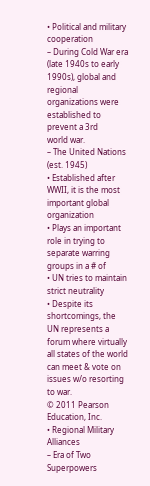• Political and military cooperation
– During Cold War era (late 1940s to early 1990s), global and
regional organizations were established to prevent a 3rd
world war.
– The United Nations (est. 1945)
• Established after WWII, it is the most important global organization
• Plays an important role in trying to separate warring groups in a # of
• UN tries to maintain strict neutrality
• Despite its shortcomings, the UN represents a forum where virtually
all states of the world can meet & vote on issues w/o resorting to war.
© 2011 Pearson Education, Inc.
• Regional Military Alliances
– Era of Two Superpowers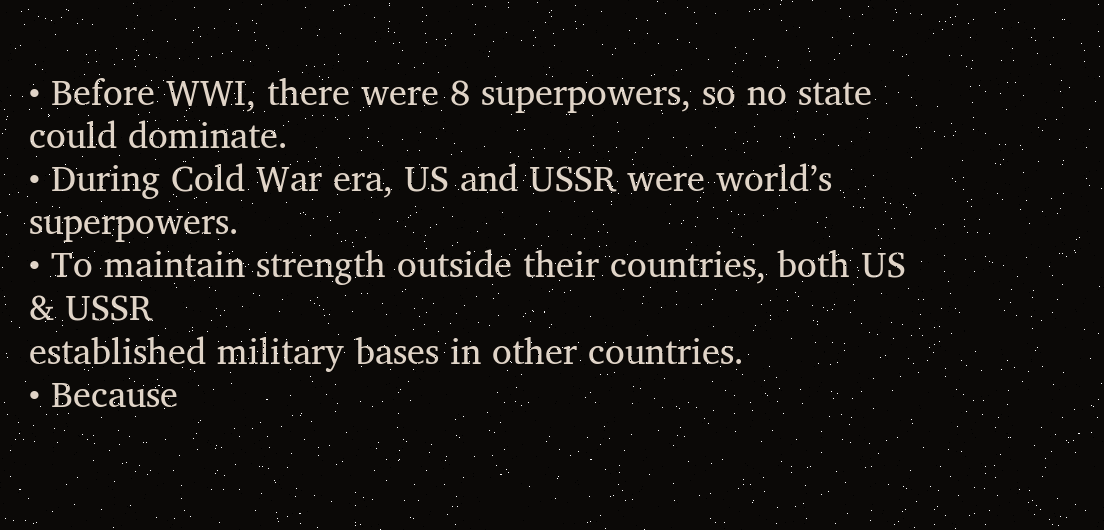• Before WWI, there were 8 superpowers, so no state could dominate.
• During Cold War era, US and USSR were world’s superpowers.
• To maintain strength outside their countries, both US & USSR
established military bases in other countries.
• Because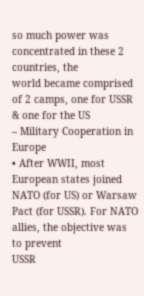so much power was concentrated in these 2 countries, the
world became comprised of 2 camps, one for USSR & one for the US
– Military Cooperation in Europe
• After WWII, most European states joined NATO (for US) or Warsaw
Pact (for USSR). For NATO allies, the objective was to prevent
USSR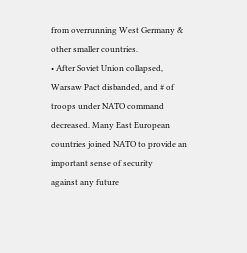from overrunning West Germany & other smaller countries.
• After Soviet Union collapsed, Warsaw Pact disbanded, and # of
troops under NATO command decreased. Many East European
countries joined NATO to provide an important sense of security
against any future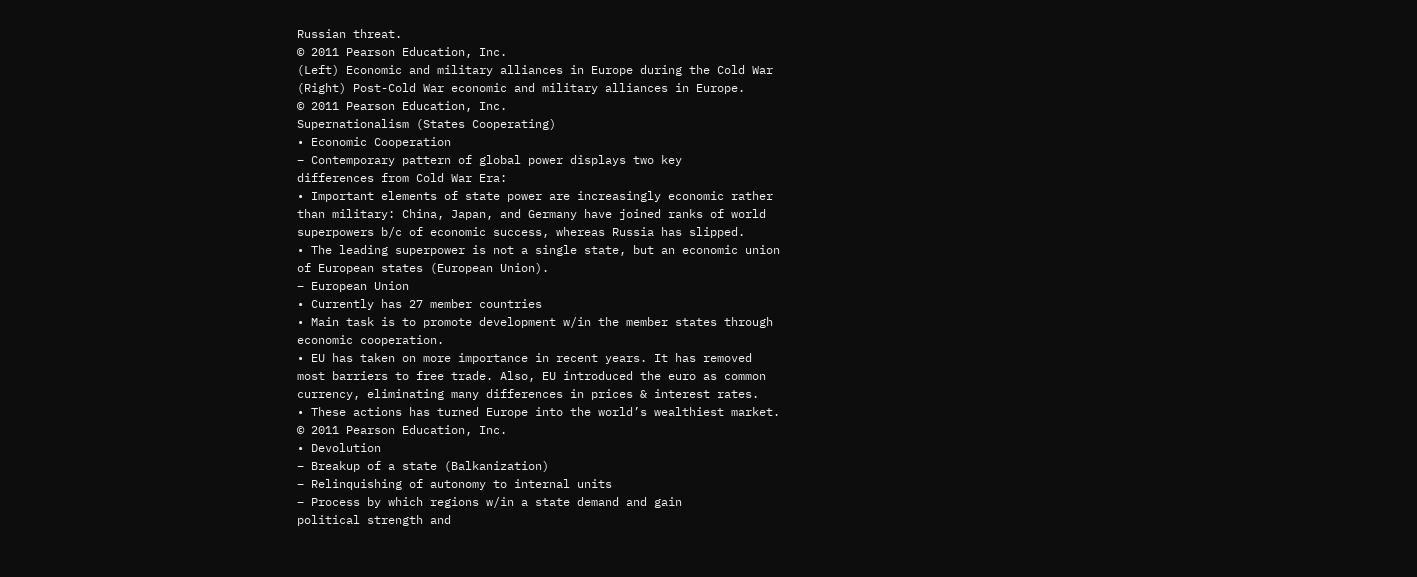Russian threat.
© 2011 Pearson Education, Inc.
(Left) Economic and military alliances in Europe during the Cold War
(Right) Post-Cold War economic and military alliances in Europe.
© 2011 Pearson Education, Inc.
Supernationalism (States Cooperating)
• Economic Cooperation
– Contemporary pattern of global power displays two key
differences from Cold War Era:
• Important elements of state power are increasingly economic rather
than military: China, Japan, and Germany have joined ranks of world
superpowers b/c of economic success, whereas Russia has slipped.
• The leading superpower is not a single state, but an economic union
of European states (European Union).
– European Union
• Currently has 27 member countries
• Main task is to promote development w/in the member states through
economic cooperation.
• EU has taken on more importance in recent years. It has removed
most barriers to free trade. Also, EU introduced the euro as common
currency, eliminating many differences in prices & interest rates.
• These actions has turned Europe into the world’s wealthiest market.
© 2011 Pearson Education, Inc.
• Devolution
– Breakup of a state (Balkanization)
– Relinquishing of autonomy to internal units
– Process by which regions w/in a state demand and gain
political strength and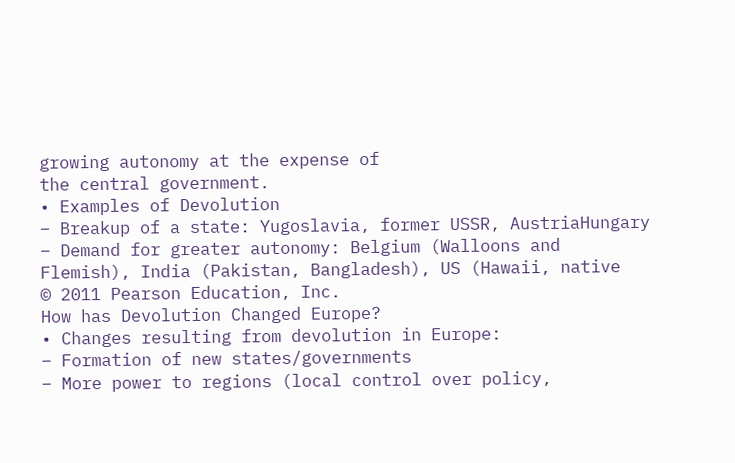growing autonomy at the expense of
the central government.
• Examples of Devolution
– Breakup of a state: Yugoslavia, former USSR, AustriaHungary
– Demand for greater autonomy: Belgium (Walloons and
Flemish), India (Pakistan, Bangladesh), US (Hawaii, native
© 2011 Pearson Education, Inc.
How has Devolution Changed Europe?
• Changes resulting from devolution in Europe:
– Formation of new states/governments
– More power to regions (local control over policy,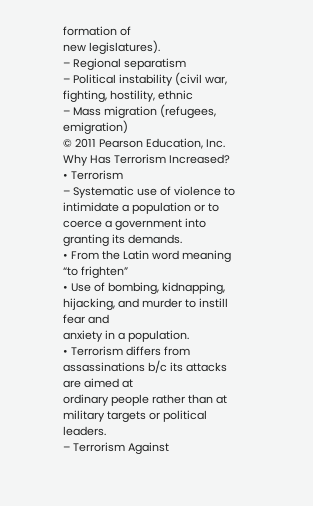formation of
new legislatures).
– Regional separatism
– Political instability (civil war, fighting, hostility, ethnic
– Mass migration (refugees, emigration)
© 2011 Pearson Education, Inc.
Why Has Terrorism Increased?
• Terrorism
– Systematic use of violence to intimidate a population or to
coerce a government into granting its demands.
• From the Latin word meaning “to frighten”
• Use of bombing, kidnapping, hijacking, and murder to instill fear and
anxiety in a population.
• Terrorism differs from assassinations b/c its attacks are aimed at
ordinary people rather than at military targets or political leaders.
– Terrorism Against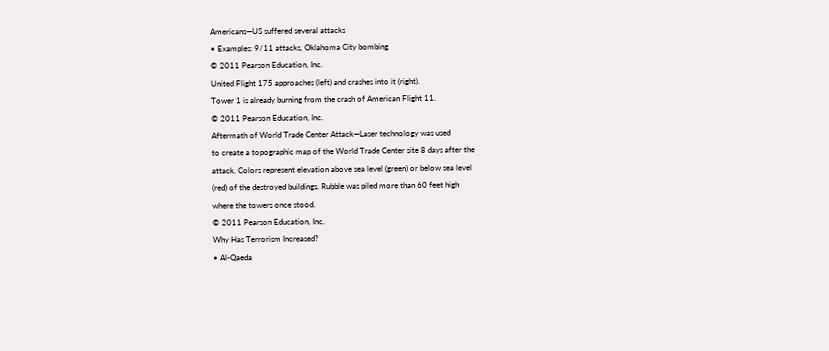Americans—US suffered several attacks
• Examples: 9/11 attacks, Oklahoma City bombing
© 2011 Pearson Education, Inc.
United Flight 175 approaches (left) and crashes into it (right).
Tower 1 is already burning from the crash of American Flight 11.
© 2011 Pearson Education, Inc.
Aftermath of World Trade Center Attack—Laser technology was used
to create a topographic map of the World Trade Center site 8 days after the
attack. Colors represent elevation above sea level (green) or below sea level
(red) of the destroyed buildings. Rubble was piled more than 60 feet high
where the towers once stood.
© 2011 Pearson Education, Inc.
Why Has Terrorism Increased?
• Al-Qaeda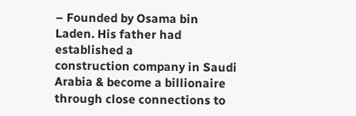– Founded by Osama bin Laden. His father had established a
construction company in Saudi Arabia & become a billionaire
through close connections to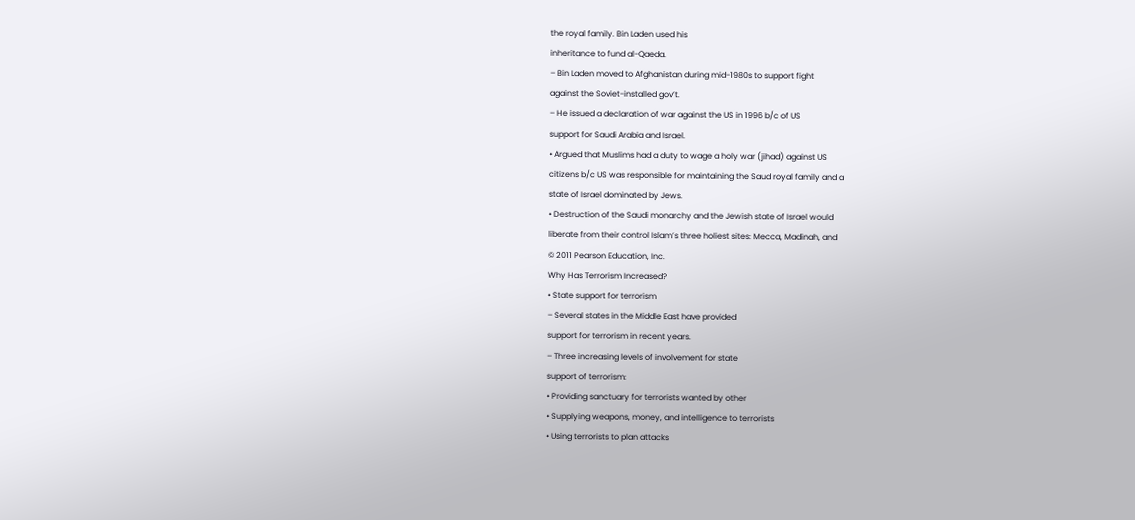the royal family. Bin Laden used his
inheritance to fund al-Qaeda.
– Bin Laden moved to Afghanistan during mid-1980s to support fight
against the Soviet-installed gov’t.
– He issued a declaration of war against the US in 1996 b/c of US
support for Saudi Arabia and Israel.
• Argued that Muslims had a duty to wage a holy war (jihad) against US
citizens b/c US was responsible for maintaining the Saud royal family and a
state of Israel dominated by Jews.
• Destruction of the Saudi monarchy and the Jewish state of Israel would
liberate from their control Islam’s three holiest sites: Mecca, Madinah, and
© 2011 Pearson Education, Inc.
Why Has Terrorism Increased?
• State support for terrorism
– Several states in the Middle East have provided
support for terrorism in recent years.
– Three increasing levels of involvement for state
support of terrorism:
• Providing sanctuary for terrorists wanted by other
• Supplying weapons, money, and intelligence to terrorists
• Using terrorists to plan attacks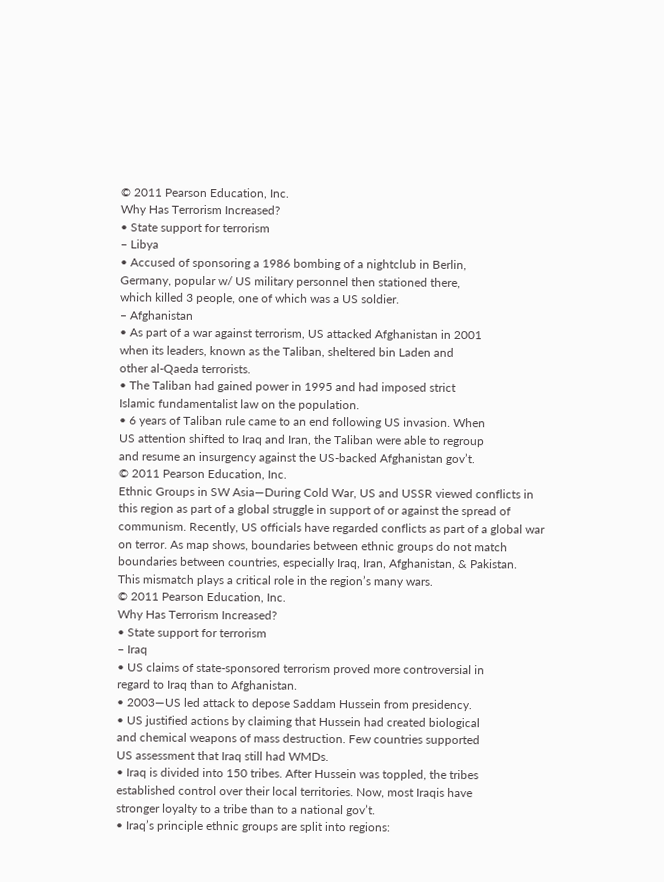© 2011 Pearson Education, Inc.
Why Has Terrorism Increased?
• State support for terrorism
– Libya
• Accused of sponsoring a 1986 bombing of a nightclub in Berlin,
Germany, popular w/ US military personnel then stationed there,
which killed 3 people, one of which was a US soldier.
– Afghanistan
• As part of a war against terrorism, US attacked Afghanistan in 2001
when its leaders, known as the Taliban, sheltered bin Laden and
other al-Qaeda terrorists.
• The Taliban had gained power in 1995 and had imposed strict
Islamic fundamentalist law on the population.
• 6 years of Taliban rule came to an end following US invasion. When
US attention shifted to Iraq and Iran, the Taliban were able to regroup
and resume an insurgency against the US-backed Afghanistan gov’t.
© 2011 Pearson Education, Inc.
Ethnic Groups in SW Asia—During Cold War, US and USSR viewed conflicts in
this region as part of a global struggle in support of or against the spread of
communism. Recently, US officials have regarded conflicts as part of a global war
on terror. As map shows, boundaries between ethnic groups do not match
boundaries between countries, especially Iraq, Iran, Afghanistan, & Pakistan.
This mismatch plays a critical role in the region’s many wars.
© 2011 Pearson Education, Inc.
Why Has Terrorism Increased?
• State support for terrorism
– Iraq
• US claims of state-sponsored terrorism proved more controversial in
regard to Iraq than to Afghanistan.
• 2003—US led attack to depose Saddam Hussein from presidency.
• US justified actions by claiming that Hussein had created biological
and chemical weapons of mass destruction. Few countries supported
US assessment that Iraq still had WMDs.
• Iraq is divided into 150 tribes. After Hussein was toppled, the tribes
established control over their local territories. Now, most Iraqis have
stronger loyalty to a tribe than to a national gov’t.
• Iraq’s principle ethnic groups are split into regions: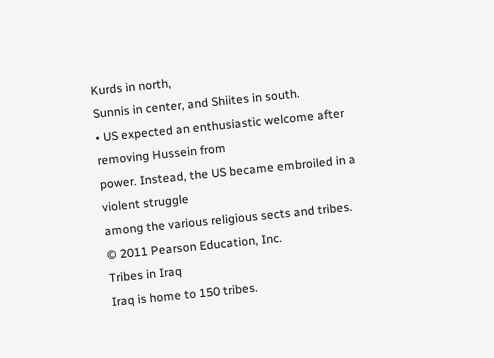Kurds in north,
Sunnis in center, and Shiites in south.
• US expected an enthusiastic welcome after removing Hussein from
power. Instead, the US became embroiled in a violent struggle
among the various religious sects and tribes.
© 2011 Pearson Education, Inc.
Tribes in Iraq
Iraq is home to 150 tribes.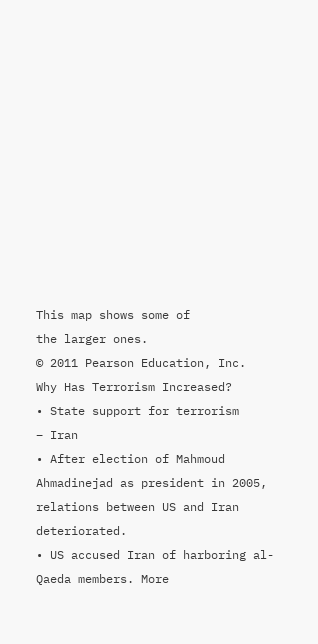This map shows some of
the larger ones.
© 2011 Pearson Education, Inc.
Why Has Terrorism Increased?
• State support for terrorism
– Iran
• After election of Mahmoud Ahmadinejad as president in 2005,
relations between US and Iran deteriorated.
• US accused Iran of harboring al-Qaeda members. More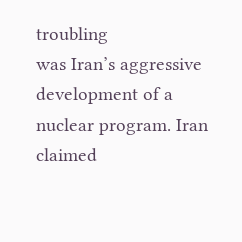troubling
was Iran’s aggressive development of a nuclear program. Iran
claimed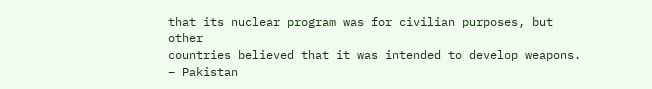that its nuclear program was for civilian purposes, but other
countries believed that it was intended to develop weapons.
– Pakistan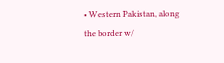• Western Pakistan, along the border w/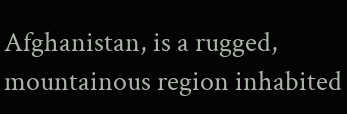Afghanistan, is a rugged,
mountainous region inhabited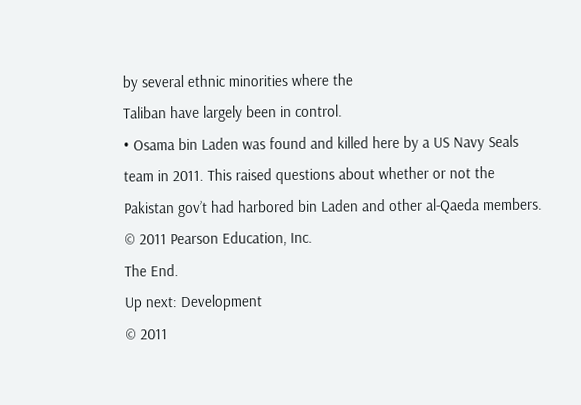by several ethnic minorities where the
Taliban have largely been in control.
• Osama bin Laden was found and killed here by a US Navy Seals
team in 2011. This raised questions about whether or not the
Pakistan gov’t had harbored bin Laden and other al-Qaeda members.
© 2011 Pearson Education, Inc.
The End.
Up next: Development
© 2011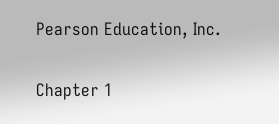Pearson Education, Inc.

Chapter 1